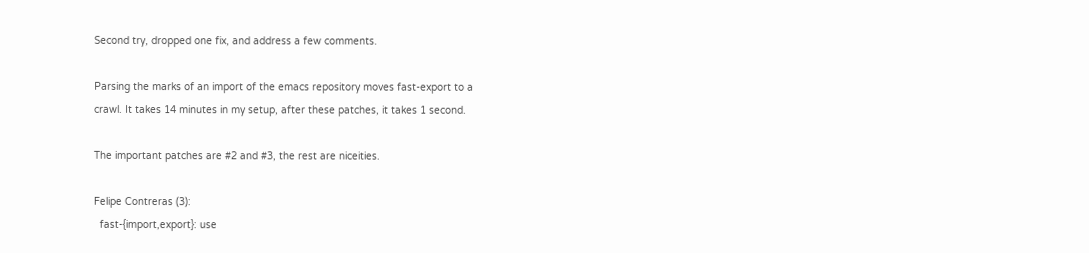Second try, dropped one fix, and address a few comments.

Parsing the marks of an import of the emacs repository moves fast-export to a
crawl. It takes 14 minutes in my setup, after these patches, it takes 1 second.

The important patches are #2 and #3, the rest are niceities.

Felipe Contreras (3):
  fast-{import,export}: use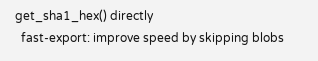get_sha1_hex() directly
  fast-export: improve speed by skipping blobs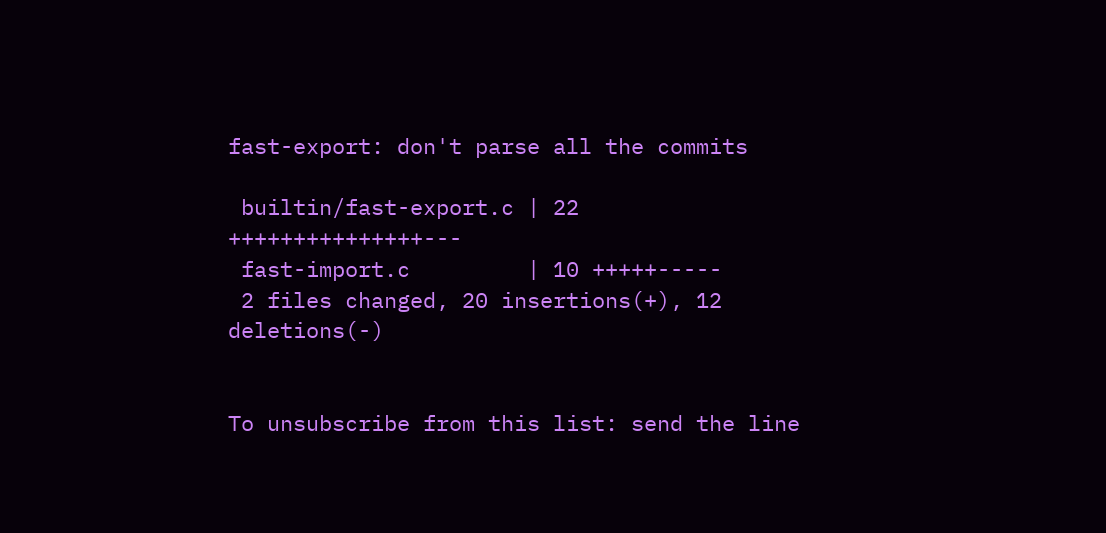fast-export: don't parse all the commits

 builtin/fast-export.c | 22 +++++++++++++++---
 fast-import.c         | 10 +++++-----
 2 files changed, 20 insertions(+), 12 deletions(-)


To unsubscribe from this list: send the line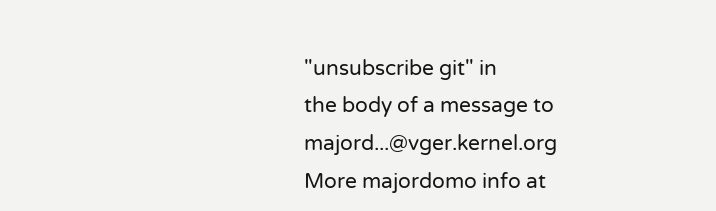"unsubscribe git" in
the body of a message to majord...@vger.kernel.org
More majordomo info at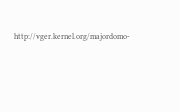http://vger.kernel.org/majordomo-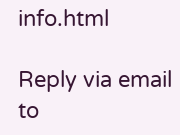info.html

Reply via email to